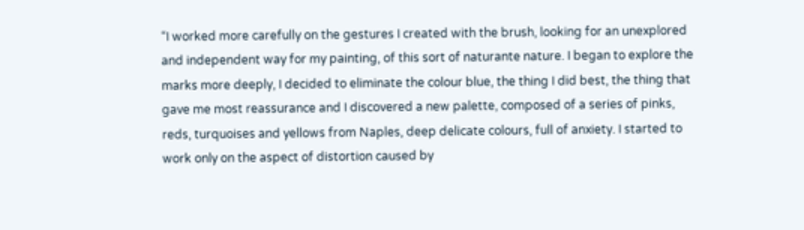“I worked more carefully on the gestures I created with the brush, looking for an unexplored and independent way for my painting, of this sort of naturante nature. I began to explore the marks more deeply, I decided to eliminate the colour blue, the thing I did best, the thing that gave me most reassurance and I discovered a new palette, composed of a series of pinks, reds, turquoises and yellows from Naples, deep delicate colours, full of anxiety. I started to work only on the aspect of distortion caused by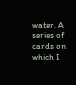water. A series of cards on which I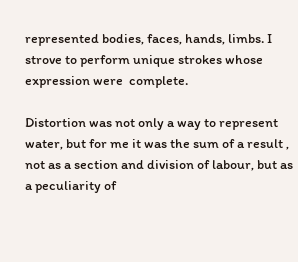represented bodies, faces, hands, limbs. I strove to perform unique strokes whose expression were  complete.

Distortion was not only a way to represent water, but for me it was the sum of a result , not as a section and division of labour, but as a peculiarity of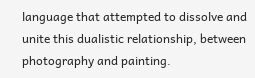language that attempted to dissolve and unite this dualistic relationship, between photography and painting.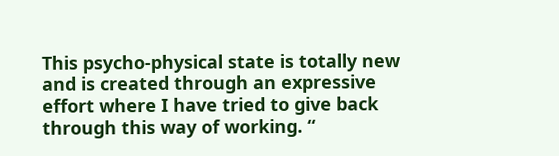This psycho-physical state is totally new and is created through an expressive effort where I have tried to give back through this way of working. “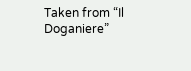Taken from “Il Doganiere”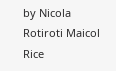by Nicola Rotiroti Maicol Rice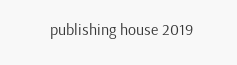publishing house 2019